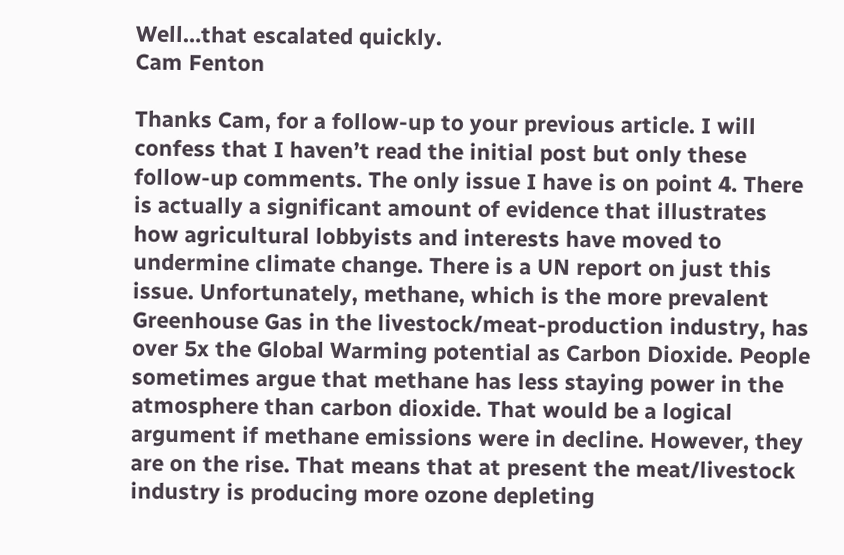Well…that escalated quickly.
Cam Fenton

Thanks Cam, for a follow-up to your previous article. I will confess that I haven’t read the initial post but only these follow-up comments. The only issue I have is on point 4. There is actually a significant amount of evidence that illustrates how agricultural lobbyists and interests have moved to undermine climate change. There is a UN report on just this issue. Unfortunately, methane, which is the more prevalent Greenhouse Gas in the livestock/meat-production industry, has over 5x the Global Warming potential as Carbon Dioxide. People sometimes argue that methane has less staying power in the atmosphere than carbon dioxide. That would be a logical argument if methane emissions were in decline. However, they are on the rise. That means that at present the meat/livestock industry is producing more ozone depleting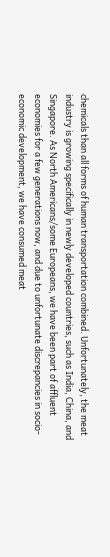chemicals than all forms of human transportation combined. Unfortunately, the meat industry is growing specifically in newly developed countries, such as India, China, and Singapore. As North Americans/some Europeans, we have been part of affluent economies for a few generations now, and due to unfortunate discrepancies in socio-economic development, we have consumed meat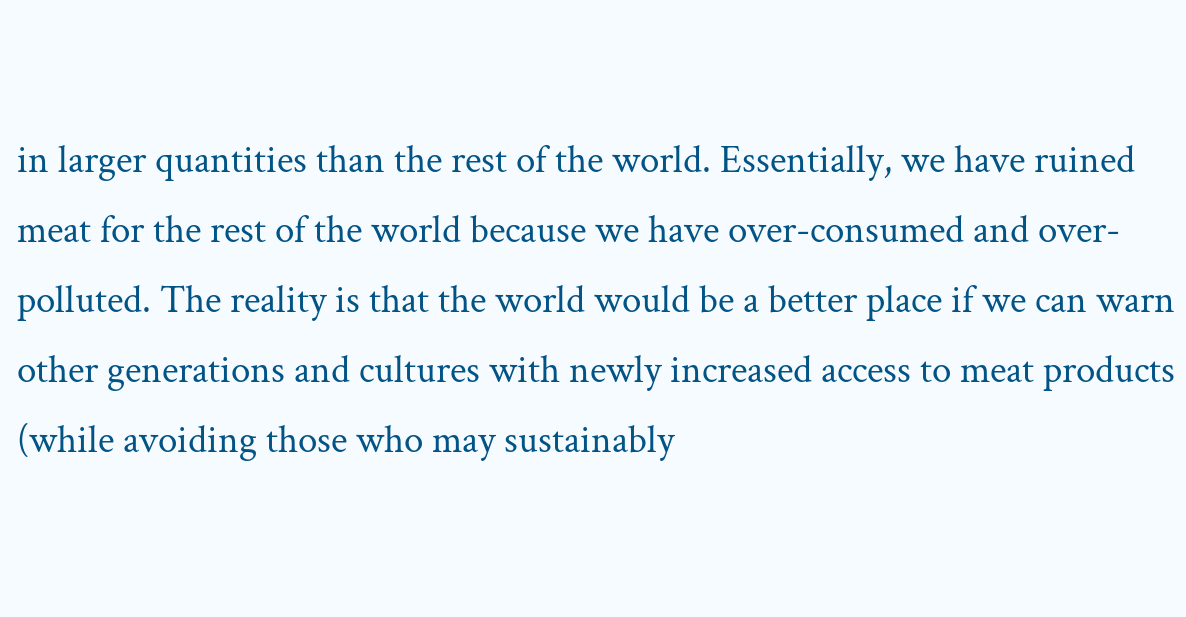in larger quantities than the rest of the world. Essentially, we have ruined meat for the rest of the world because we have over-consumed and over-polluted. The reality is that the world would be a better place if we can warn other generations and cultures with newly increased access to meat products (while avoiding those who may sustainably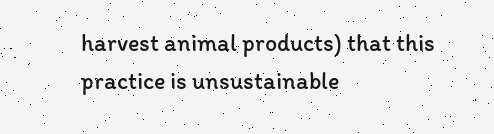harvest animal products) that this practice is unsustainable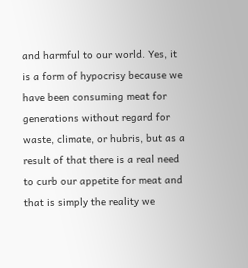and harmful to our world. Yes, it is a form of hypocrisy because we have been consuming meat for generations without regard for waste, climate, or hubris, but as a result of that there is a real need to curb our appetite for meat and that is simply the reality we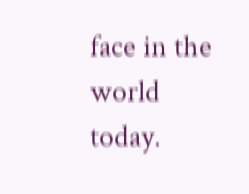face in the world today.